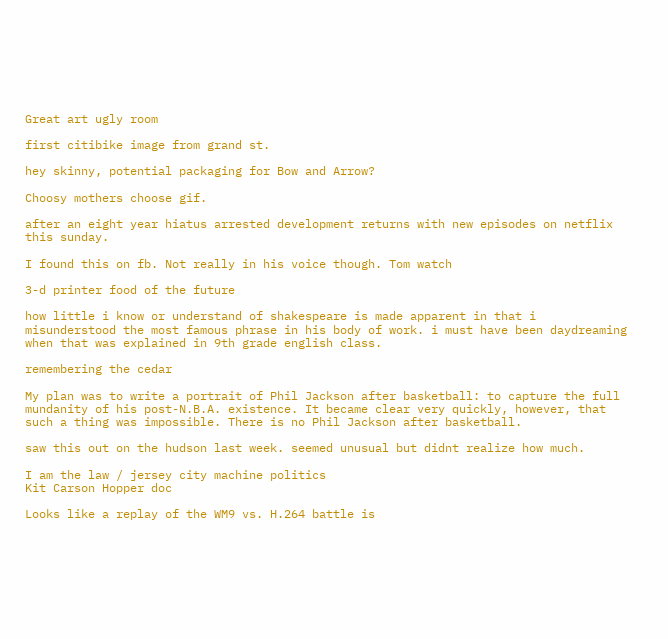Great art ugly room

first citibike image from grand st.

hey skinny, potential packaging for Bow and Arrow?

Choosy mothers choose gif.

after an eight year hiatus arrested development returns with new episodes on netflix this sunday.

I found this on fb. Not really in his voice though. Tom watch

3-d printer food of the future

how little i know or understand of shakespeare is made apparent in that i misunderstood the most famous phrase in his body of work. i must have been daydreaming when that was explained in 9th grade english class.

remembering the cedar

My plan was to write a portrait of Phil Jackson after basketball: to capture the full mundanity of his post-N.B.A. existence. It became clear very quickly, however, that such a thing was impossible. There is no Phil Jackson after basketball.

saw this out on the hudson last week. seemed unusual but didnt realize how much.

I am the law / jersey city machine politics
Kit Carson Hopper doc

Looks like a replay of the WM9 vs. H.264 battle is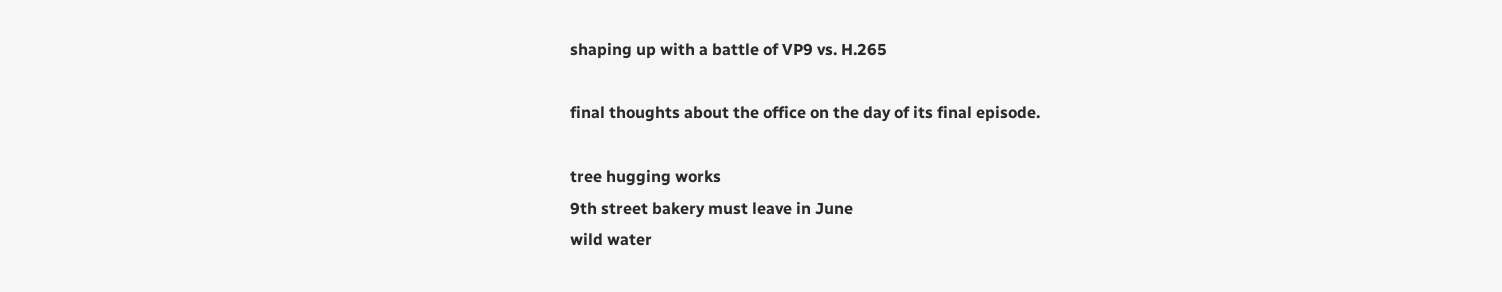shaping up with a battle of VP9 vs. H.265

final thoughts about the office on the day of its final episode.

tree hugging works
9th street bakery must leave in June
wild water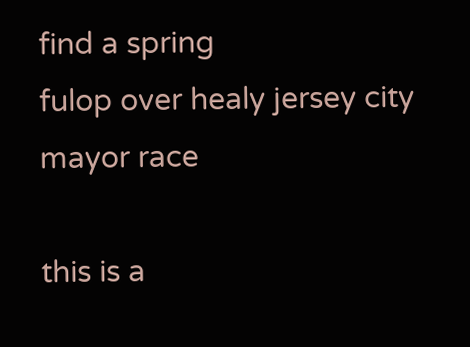find a spring
fulop over healy jersey city mayor race

this is a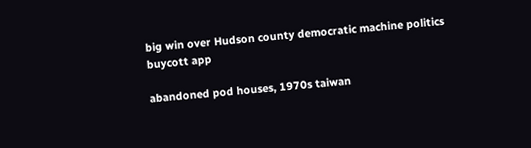big win over Hudson county democratic machine politics
buycott app

abandoned pod houses, 1970s taiwan